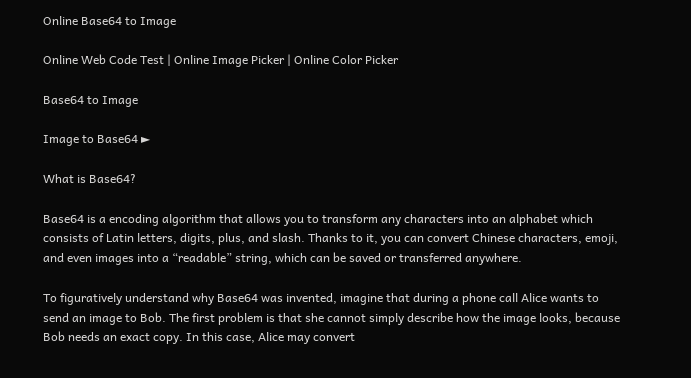Online Base64 to Image

Online Web Code Test | Online Image Picker | Online Color Picker

Base64 to Image

Image to Base64 ►

What is Base64?

Base64 is a encoding algorithm that allows you to transform any characters into an alphabet which consists of Latin letters, digits, plus, and slash. Thanks to it, you can convert Chinese characters, emoji, and even images into a “readable” string, which can be saved or transferred anywhere.

To figuratively understand why Base64 was invented, imagine that during a phone call Alice wants to send an image to Bob. The first problem is that she cannot simply describe how the image looks, because Bob needs an exact copy. In this case, Alice may convert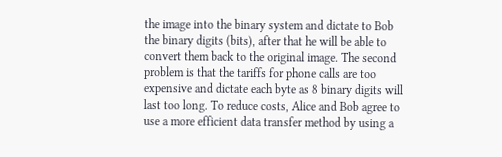the image into the binary system and dictate to Bob the binary digits (bits), after that he will be able to convert them back to the original image. The second problem is that the tariffs for phone calls are too expensive and dictate each byte as 8 binary digits will last too long. To reduce costs, Alice and Bob agree to use a more efficient data transfer method by using a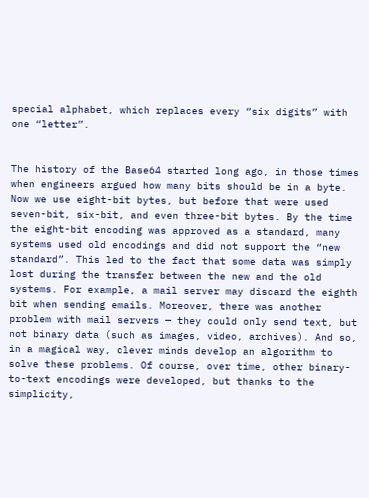special alphabet, which replaces every “six digits” with one “letter”.


The history of the Base64 started long ago, in those times when engineers argued how many bits should be in a byte. Now we use eight-bit bytes, but before that were used seven-bit, six-bit, and even three-bit bytes. By the time the eight-bit encoding was approved as a standard, many systems used old encodings and did not support the “new standard”. This led to the fact that some data was simply lost during the transfer between the new and the old systems. For example, a mail server may discard the eighth bit when sending emails. Moreover, there was another problem with mail servers — they could only send text, but not binary data (such as images, video, archives). And so, in a magical way, clever minds develop an algorithm to solve these problems. Of course, over time, other binary-to-text encodings were developed, but thanks to the simplicity,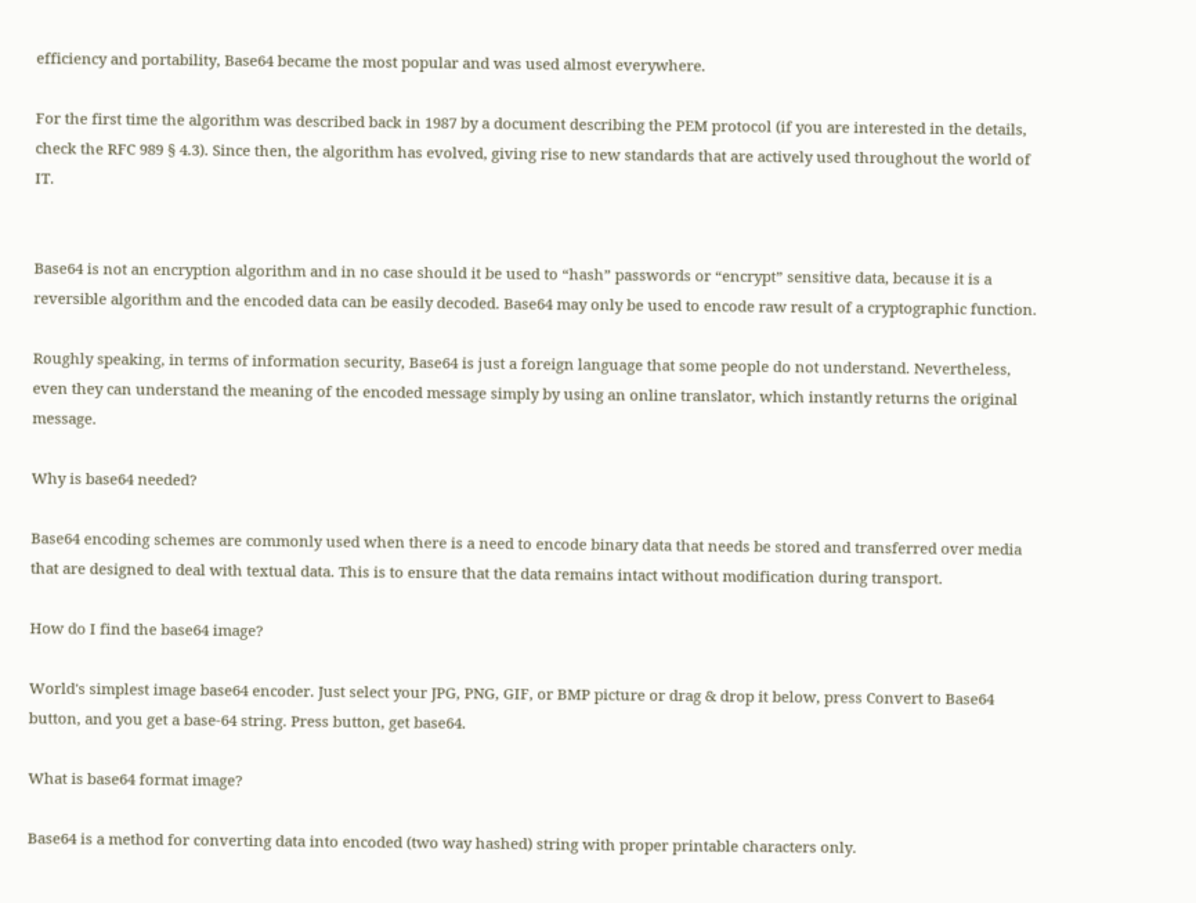efficiency and portability, Base64 became the most popular and was used almost everywhere.

For the first time the algorithm was described back in 1987 by a document describing the PEM protocol (if you are interested in the details, check the RFC 989 § 4.3). Since then, the algorithm has evolved, giving rise to new standards that are actively used throughout the world of IT.


Base64 is not an encryption algorithm and in no case should it be used to “hash” passwords or “encrypt” sensitive data, because it is a reversible algorithm and the encoded data can be easily decoded. Base64 may only be used to encode raw result of a cryptographic function.

Roughly speaking, in terms of information security, Base64 is just a foreign language that some people do not understand. Nevertheless, even they can understand the meaning of the encoded message simply by using an online translator, which instantly returns the original message.

Why is base64 needed?

Base64 encoding schemes are commonly used when there is a need to encode binary data that needs be stored and transferred over media that are designed to deal with textual data. This is to ensure that the data remains intact without modification during transport.

How do I find the base64 image?

World's simplest image base64 encoder. Just select your JPG, PNG, GIF, or BMP picture or drag & drop it below, press Convert to Base64 button, and you get a base-64 string. Press button, get base64.

What is base64 format image?

Base64 is a method for converting data into encoded (two way hashed) string with proper printable characters only.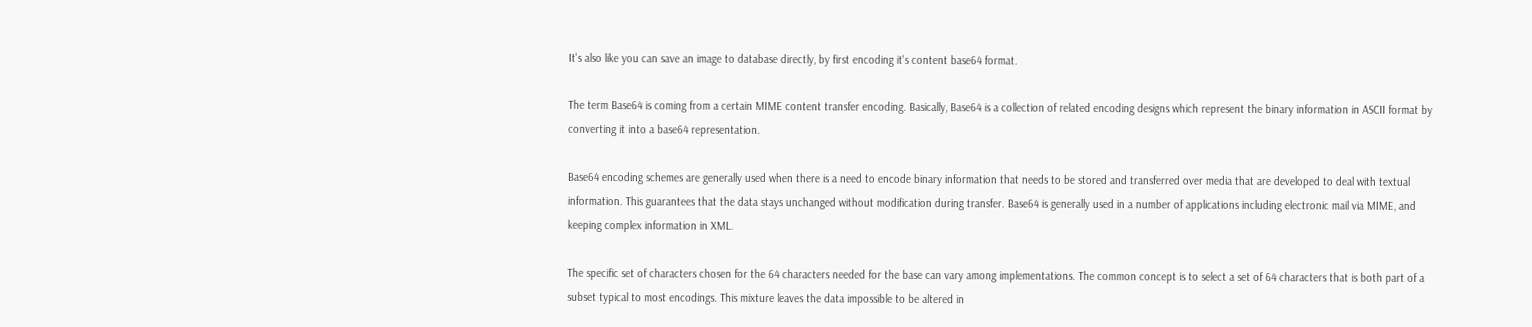It's also like you can save an image to database directly, by first encoding it's content base64 format.

The term Base64 is coming from a certain MIME content transfer encoding. Basically, Base64 is a collection of related encoding designs which represent the binary information in ASCII format by converting it into a base64 representation.

Base64 encoding schemes are generally used when there is a need to encode binary information that needs to be stored and transferred over media that are developed to deal with textual information. This guarantees that the data stays unchanged without modification during transfer. Base64 is generally used in a number of applications including electronic mail via MIME, and keeping complex information in XML.

The specific set of characters chosen for the 64 characters needed for the base can vary among implementations. The common concept is to select a set of 64 characters that is both part of a subset typical to most encodings. This mixture leaves the data impossible to be altered in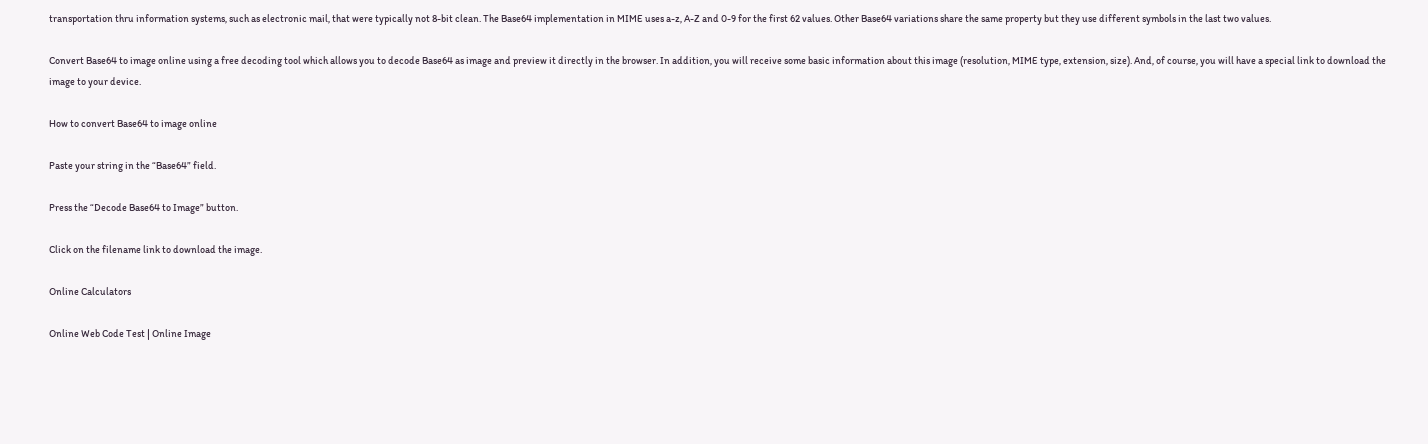transportation thru information systems, such as electronic mail, that were typically not 8-bit clean. The Base64 implementation in MIME uses a-z, A-Z and 0-9 for the first 62 values. Other Base64 variations share the same property but they use different symbols in the last two values.

Convert Base64 to image online using a free decoding tool which allows you to decode Base64 as image and preview it directly in the browser. In addition, you will receive some basic information about this image (resolution, MIME type, extension, size). And, of course, you will have a special link to download the image to your device.

How to convert Base64 to image online

Paste your string in the “Base64” field.

Press the “Decode Base64 to Image” button.

Click on the filename link to download the image.

Online Calculators

Online Web Code Test | Online Image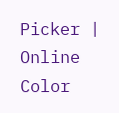Picker | Online Color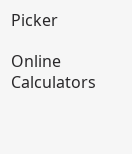Picker

Online Calculators